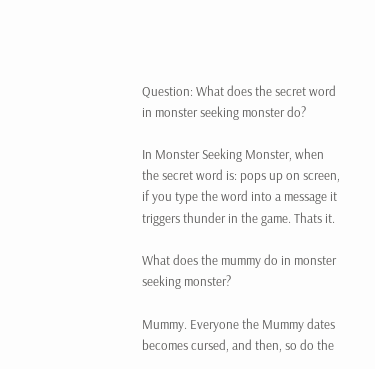Question: What does the secret word in monster seeking monster do?

In Monster Seeking Monster, when the secret word is: pops up on screen, if you type the word into a message it triggers thunder in the game. Thats it.

What does the mummy do in monster seeking monster?

Mummy. Everyone the Mummy dates becomes cursed, and then, so do the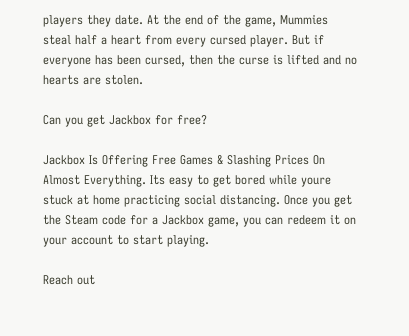players they date. At the end of the game, Mummies steal half a heart from every cursed player. But if everyone has been cursed, then the curse is lifted and no hearts are stolen.

Can you get Jackbox for free?

Jackbox Is Offering Free Games & Slashing Prices On Almost Everything. Its easy to get bored while youre stuck at home practicing social distancing. Once you get the Steam code for a Jackbox game, you can redeem it on your account to start playing.

Reach out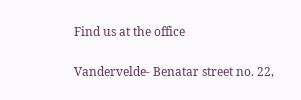Find us at the office

Vandervelde- Benatar street no. 22,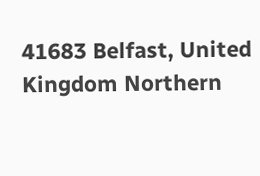41683 Belfast, United Kingdom Northern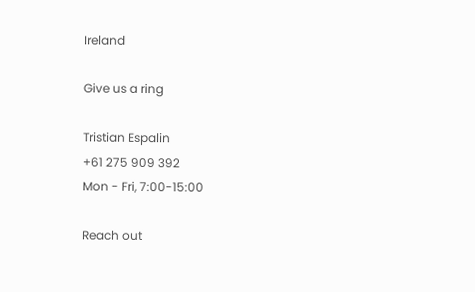Ireland

Give us a ring

Tristian Espalin
+61 275 909 392
Mon - Fri, 7:00-15:00

Reach out